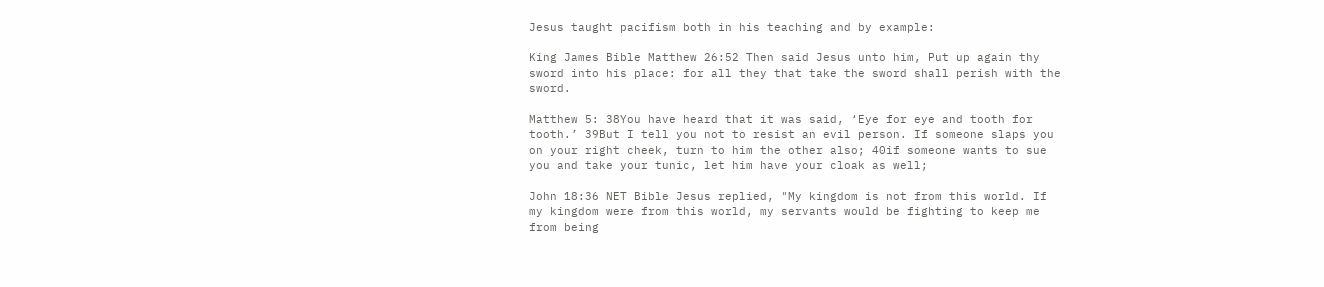Jesus taught pacifism both in his teaching and by example:

King James Bible Matthew 26:52 Then said Jesus unto him, Put up again thy sword into his place: for all they that take the sword shall perish with the sword.

Matthew 5: 38You have heard that it was said, ‘Eye for eye and tooth for tooth.’ 39But I tell you not to resist an evil person. If someone slaps you on your right cheek, turn to him the other also; 40if someone wants to sue you and take your tunic, let him have your cloak as well;

John 18:36 NET Bible Jesus replied, "My kingdom is not from this world. If my kingdom were from this world, my servants would be fighting to keep me from being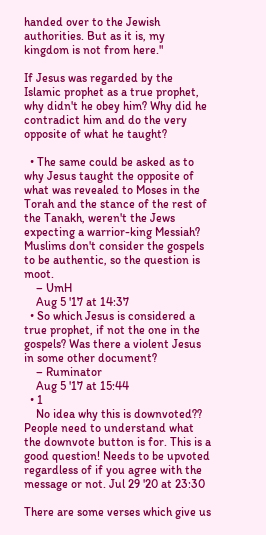handed over to the Jewish authorities. But as it is, my kingdom is not from here."

If Jesus was regarded by the Islamic prophet as a true prophet, why didn't he obey him? Why did he contradict him and do the very opposite of what he taught?

  • The same could be asked as to why Jesus taught the opposite of what was revealed to Moses in the Torah and the stance of the rest of the Tanakh, weren't the Jews expecting a warrior-king Messiah? Muslims don't consider the gospels to be authentic, so the question is moot.
    – UmH
    Aug 5 '17 at 14:37
  • So which Jesus is considered a true prophet, if not the one in the gospels? Was there a violent Jesus in some other document?
    – Ruminator
    Aug 5 '17 at 15:44
  • 1
    No idea why this is downvoted?? People need to understand what the downvote button is for. This is a good question! Needs to be upvoted regardless of if you agree with the message or not. Jul 29 '20 at 23:30

There are some verses which give us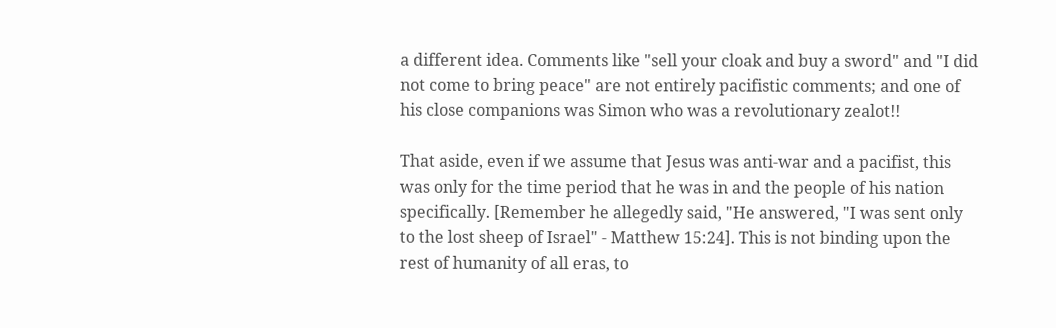a different idea. Comments like "sell your cloak and buy a sword" and "I did not come to bring peace" are not entirely pacifistic comments; and one of his close companions was Simon who was a revolutionary zealot!!

That aside, even if we assume that Jesus was anti-war and a pacifist, this was only for the time period that he was in and the people of his nation specifically. [Remember he allegedly said, "He answered, "I was sent only to the lost sheep of Israel" - Matthew 15:24]. This is not binding upon the rest of humanity of all eras, to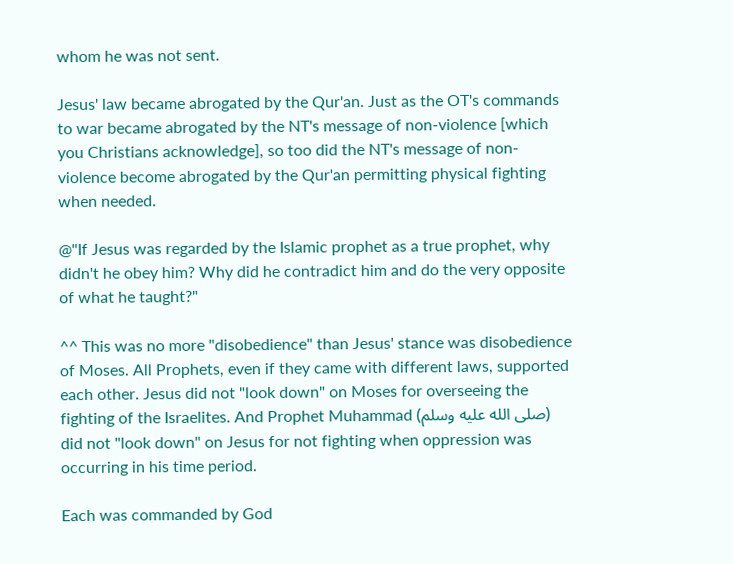whom he was not sent.

Jesus' law became abrogated by the Qur'an. Just as the OT's commands to war became abrogated by the NT's message of non-violence [which you Christians acknowledge], so too did the NT's message of non-violence become abrogated by the Qur'an permitting physical fighting when needed.

@"If Jesus was regarded by the Islamic prophet as a true prophet, why didn't he obey him? Why did he contradict him and do the very opposite of what he taught?"

^^ This was no more "disobedience" than Jesus' stance was disobedience of Moses. All Prophets, even if they came with different laws, supported each other. Jesus did not "look down" on Moses for overseeing the fighting of the Israelites. And Prophet Muhammad (صلى الله عليه وسلم) did not "look down" on Jesus for not fighting when oppression was occurring in his time period.

Each was commanded by God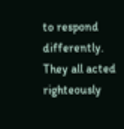to respond differently. They all acted righteously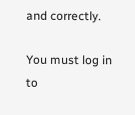and correctly.

You must log in to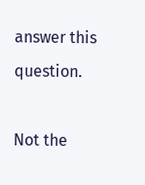answer this question.

Not the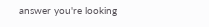answer you're looking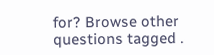for? Browse other questions tagged .